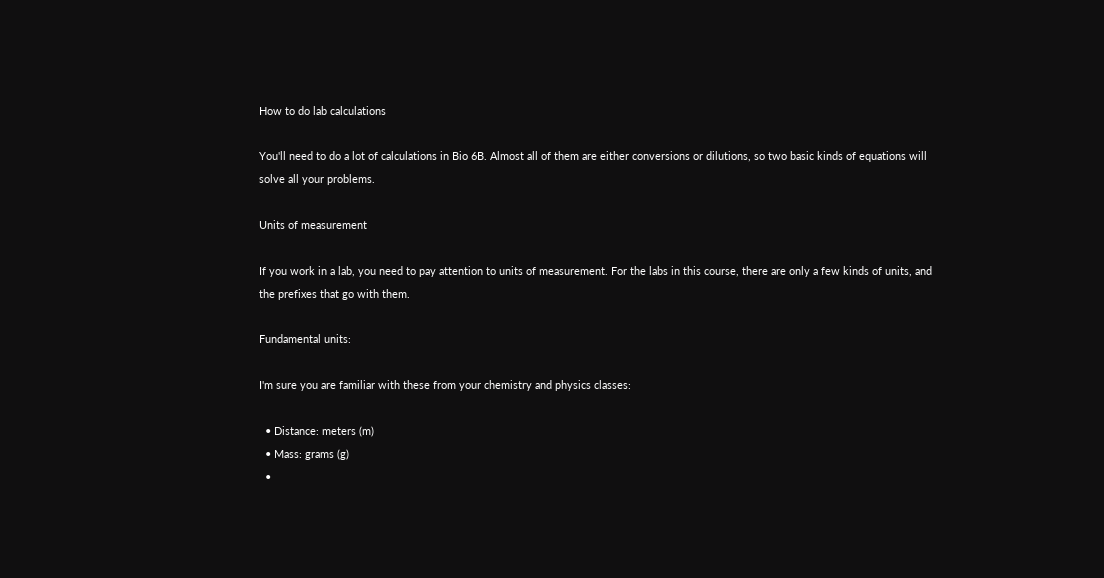How to do lab calculations

You'll need to do a lot of calculations in Bio 6B. Almost all of them are either conversions or dilutions, so two basic kinds of equations will solve all your problems.

Units of measurement

If you work in a lab, you need to pay attention to units of measurement. For the labs in this course, there are only a few kinds of units, and the prefixes that go with them.

Fundamental units:

I'm sure you are familiar with these from your chemistry and physics classes:

  • Distance: meters (m)
  • Mass: grams (g)
  •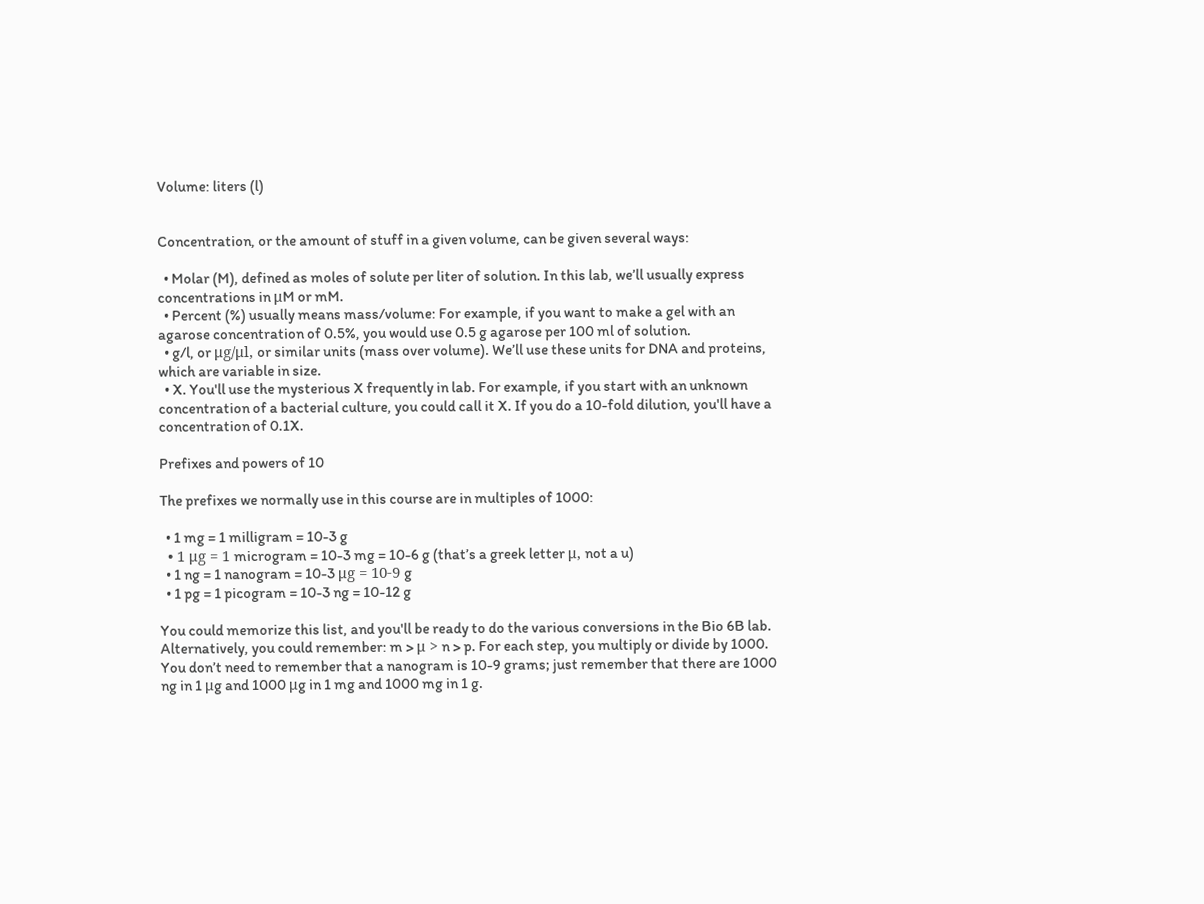Volume: liters (l)


Concentration, or the amount of stuff in a given volume, can be given several ways:

  • Molar (M), defined as moles of solute per liter of solution. In this lab, we’ll usually express concentrations in μM or mM.
  • Percent (%) usually means mass/volume: For example, if you want to make a gel with an agarose concentration of 0.5%, you would use 0.5 g agarose per 100 ml of solution.
  • g/l, or μg/μl, or similar units (mass over volume). We’ll use these units for DNA and proteins, which are variable in size.
  • X. You'll use the mysterious X frequently in lab. For example, if you start with an unknown concentration of a bacterial culture, you could call it X. If you do a 10-fold dilution, you'll have a concentration of 0.1X.

Prefixes and powers of 10

The prefixes we normally use in this course are in multiples of 1000:

  • 1 mg = 1 milligram = 10-3 g
  • 1 μg = 1 microgram = 10-3 mg = 10-6 g (that’s a greek letter μ, not a u)
  • 1 ng = 1 nanogram = 10-3 μg = 10-9 g
  • 1 pg = 1 picogram = 10-3 ng = 10-12 g

You could memorize this list, and you'll be ready to do the various conversions in the Bio 6B lab. Alternatively, you could remember: m > μ > n > p. For each step, you multiply or divide by 1000. You don’t need to remember that a nanogram is 10-9 grams; just remember that there are 1000 ng in 1 μg and 1000 μg in 1 mg and 1000 mg in 1 g.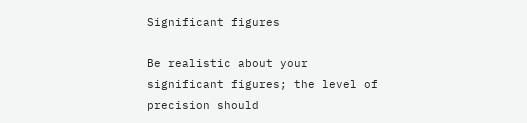Significant figures

Be realistic about your significant figures; the level of precision should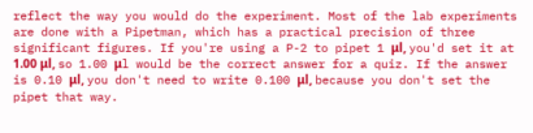reflect the way you would do the experiment. Most of the lab experiments are done with a Pipetman, which has a practical precision of three significant figures. If you're using a P-2 to pipet 1 μl, you'd set it at 1.00 μl, so 1.00 μl would be the correct answer for a quiz. If the answer is 0.10 μl, you don't need to write 0.100 μl, because you don't set the pipet that way.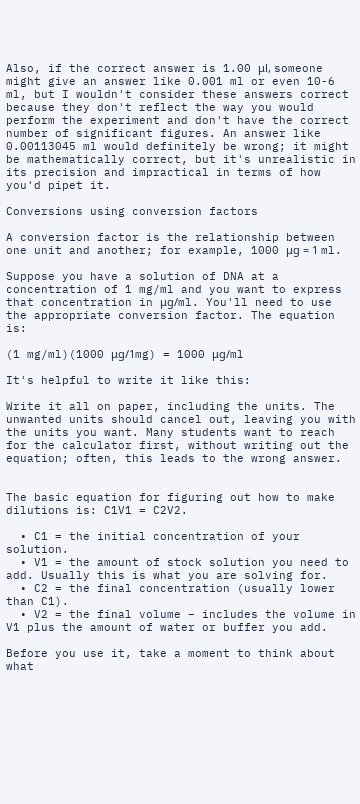Also, if the correct answer is 1.00 μl, someone might give an answer like 0.001 ml or even 10-6 ml, but I wouldn't consider these answers correct because they don't reflect the way you would perform the experiment and don't have the correct number of significant figures. An answer like 0.00113045 ml would definitely be wrong; it might be mathematically correct, but it's unrealistic in its precision and impractical in terms of how you'd pipet it.

Conversions using conversion factors

A conversion factor is the relationship between one unit and another; for example, 1000 μg = 1 ml.

Suppose you have a solution of DNA at a concentration of 1 mg/ml and you want to express that concentration in μg/ml. You'll need to use the appropriate conversion factor. The equation is:

(1 mg/ml)(1000 μg/1mg) = 1000 μg/ml

It's helpful to write it like this:

Write it all on paper, including the units. The unwanted units should cancel out, leaving you with the units you want. Many students want to reach for the calculator first, without writing out the equation; often, this leads to the wrong answer.


The basic equation for figuring out how to make dilutions is: C1V1 = C2V2.

  • C1 = the initial concentration of your solution.
  • V1 = the amount of stock solution you need to add. Usually this is what you are solving for.
  • C2 = the final concentration (usually lower than C1).
  • V2 = the final volume – includes the volume in V1 plus the amount of water or buffer you add.

Before you use it, take a moment to think about what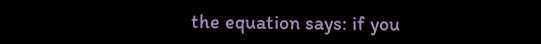the equation says: if you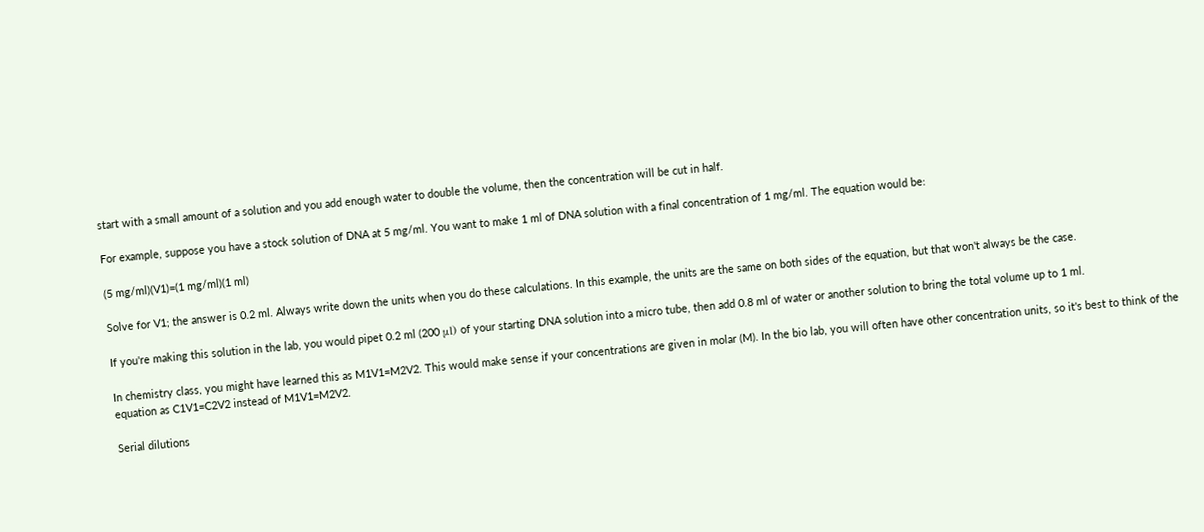start with a small amount of a solution and you add enough water to double the volume, then the concentration will be cut in half.

For example, suppose you have a stock solution of DNA at 5 mg/ml. You want to make 1 ml of DNA solution with a final concentration of 1 mg/ml. The equation would be:

(5 mg/ml)(V1)=(1 mg/ml)(1 ml)

Solve for V1; the answer is 0.2 ml. Always write down the units when you do these calculations. In this example, the units are the same on both sides of the equation, but that won't always be the case.

If you're making this solution in the lab, you would pipet 0.2 ml (200 μl) of your starting DNA solution into a micro tube, then add 0.8 ml of water or another solution to bring the total volume up to 1 ml.

In chemistry class, you might have learned this as M1V1=M2V2. This would make sense if your concentrations are given in molar (M). In the bio lab, you will often have other concentration units, so it's best to think of the equation as C1V1=C2V2 instead of M1V1=M2V2.

Serial dilutions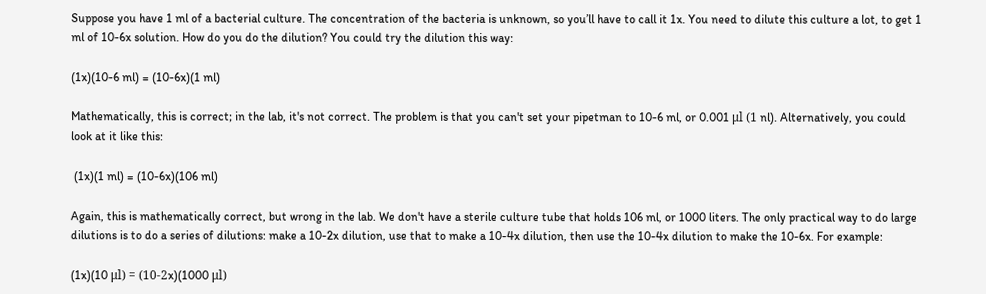Suppose you have 1 ml of a bacterial culture. The concentration of the bacteria is unknown, so you’ll have to call it 1x. You need to dilute this culture a lot, to get 1 ml of 10-6x solution. How do you do the dilution? You could try the dilution this way:

(1x)(10-6 ml) = (10-6x)(1 ml)

Mathematically, this is correct; in the lab, it's not correct. The problem is that you can't set your pipetman to 10-6 ml, or 0.001 μl (1 nl). Alternatively, you could look at it like this:

 (1x)(1 ml) = (10-6x)(106 ml)

Again, this is mathematically correct, but wrong in the lab. We don't have a sterile culture tube that holds 106 ml, or 1000 liters. The only practical way to do large dilutions is to do a series of dilutions: make a 10-2x dilution, use that to make a 10-4x dilution, then use the 10-4x dilution to make the 10-6x. For example:

(1x)(10 μl) = (10-2x)(1000 μl)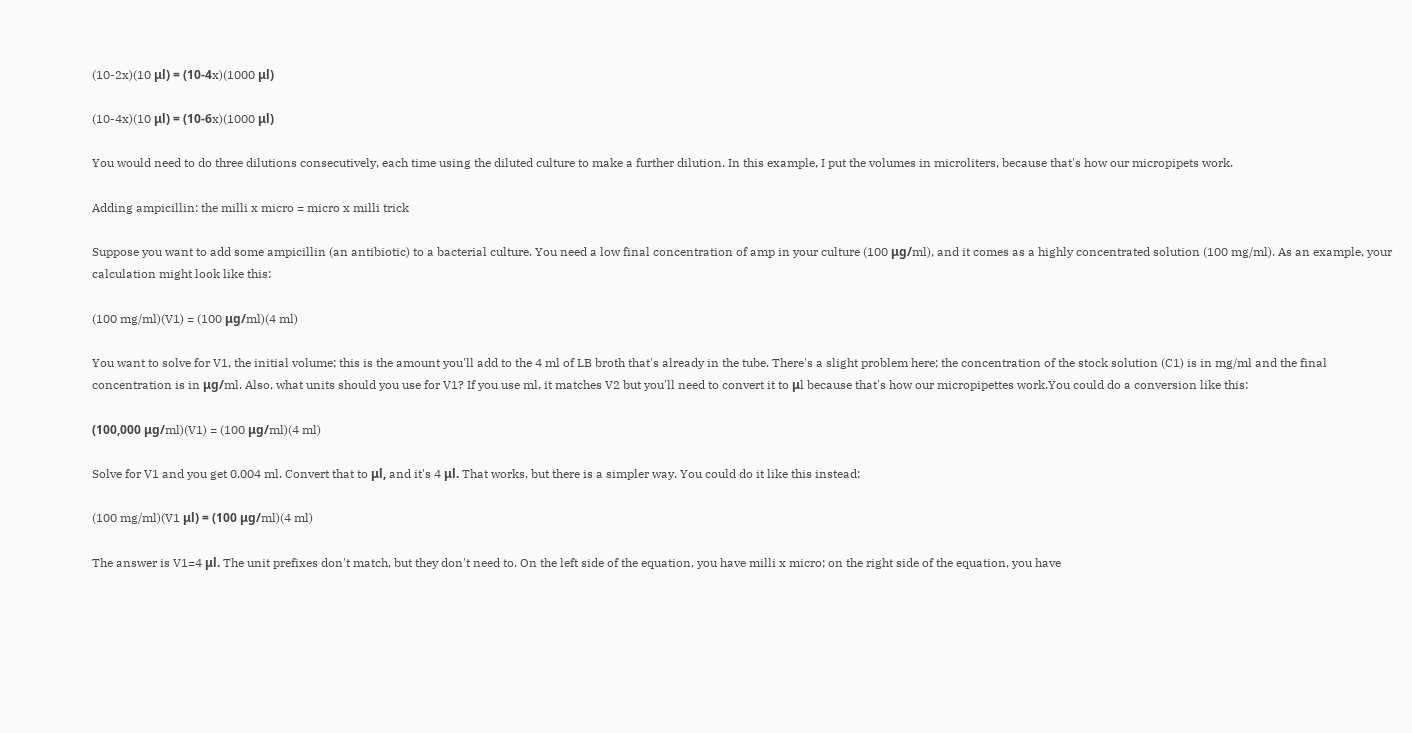(10-2x)(10 μl) = (10-4x)(1000 μl)

(10-4x)(10 μl) = (10-6x)(1000 μl)

You would need to do three dilutions consecutively, each time using the diluted culture to make a further dilution. In this example, I put the volumes in microliters, because that's how our micropipets work.

Adding ampicillin: the milli x micro = micro x milli trick

Suppose you want to add some ampicillin (an antibiotic) to a bacterial culture. You need a low final concentration of amp in your culture (100 μg/ml), and it comes as a highly concentrated solution (100 mg/ml). As an example, your calculation might look like this:

(100 mg/ml)(V1) = (100 μg/ml)(4 ml)

You want to solve for V1, the initial volume; this is the amount you'll add to the 4 ml of LB broth that's already in the tube. There's a slight problem here; the concentration of the stock solution (C1) is in mg/ml and the final concentration is in μg/ml. Also, what units should you use for V1? If you use ml, it matches V2 but you'll need to convert it to μl because that's how our micropipettes work.You could do a conversion like this:

(100,000 μg/ml)(V1) = (100 μg/ml)(4 ml)

Solve for V1 and you get 0.004 ml. Convert that to μl, and it's 4 μl. That works, but there is a simpler way. You could do it like this instead:

(100 mg/ml)(V1 μl) = (100 μg/ml)(4 ml)

The answer is V1=4 μl. The unit prefixes don't match, but they don't need to. On the left side of the equation, you have milli x micro; on the right side of the equation, you have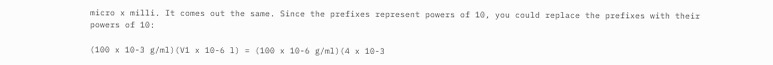micro x milli. It comes out the same. Since the prefixes represent powers of 10, you could replace the prefixes with their powers of 10:

(100 x 10-3 g/ml)(V1 x 10-6 l) = (100 x 10-6 g/ml)(4 x 10-3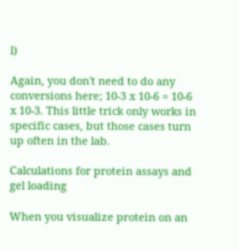l)

Again, you don't need to do any conversions here; 10-3 x 10-6 = 10-6 x 10-3. This little trick only works in specific cases, but those cases turn up often in the lab.

Calculations for protein assays and gel loading

When you visualize protein on an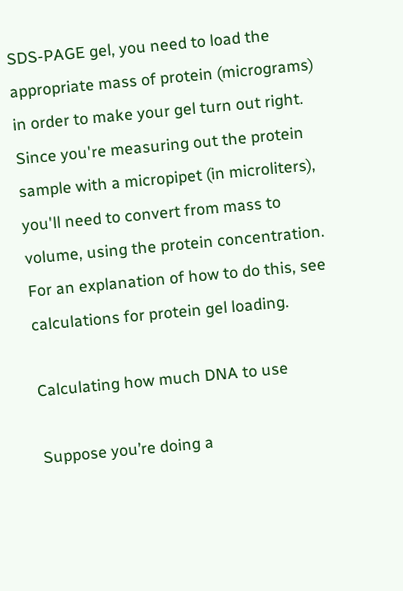SDS-PAGE gel, you need to load the appropriate mass of protein (micrograms) in order to make your gel turn out right. Since you're measuring out the protein sample with a micropipet (in microliters), you'll need to convert from mass to volume, using the protein concentration. For an explanation of how to do this, see calculations for protein gel loading.

Calculating how much DNA to use

Suppose you’re doing a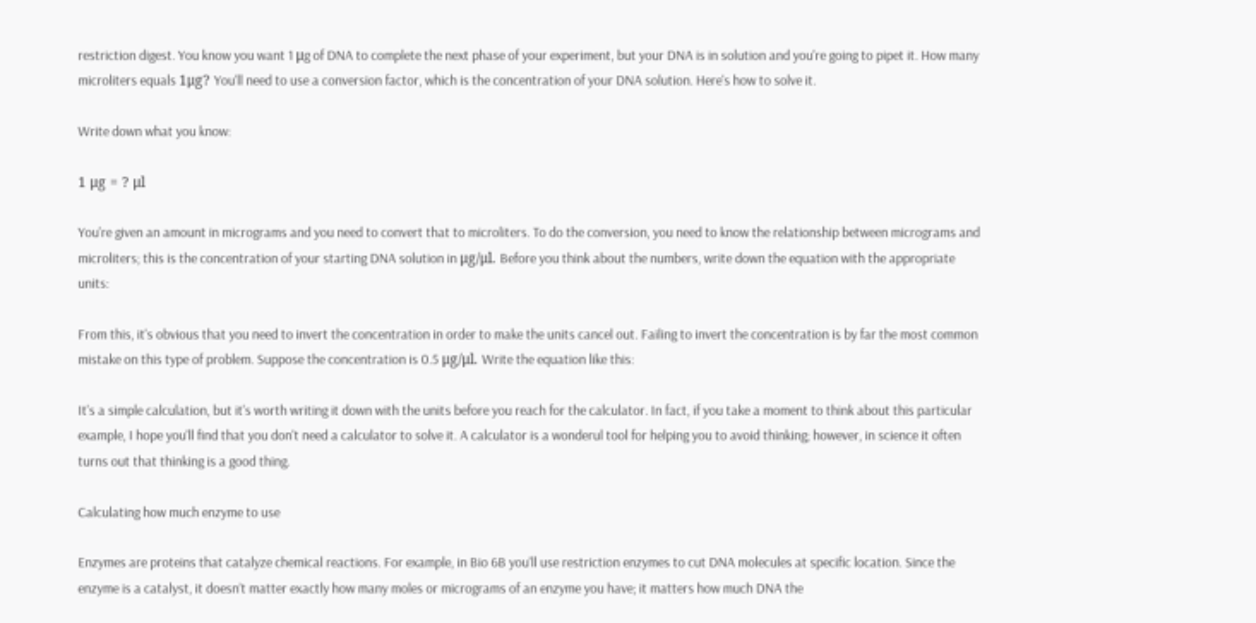restriction digest. You know you want 1 μg of DNA to complete the next phase of your experiment, but your DNA is in solution and you're going to pipet it. How many microliters equals 1μg? You'll need to use a conversion factor, which is the concentration of your DNA solution. Here's how to solve it.

Write down what you know:

1 μg = ? μl

You're given an amount in micrograms and you need to convert that to microliters. To do the conversion, you need to know the relationship between micrograms and microliters; this is the concentration of your starting DNA solution in μg/μl. Before you think about the numbers, write down the equation with the appropriate units:

From this, it's obvious that you need to invert the concentration in order to make the units cancel out. Failing to invert the concentration is by far the most common mistake on this type of problem. Suppose the concentration is 0.5 μg/μl. Write the equation like this:

It's a simple calculation, but it's worth writing it down with the units before you reach for the calculator. In fact, if you take a moment to think about this particular example, I hope you'll find that you don't need a calculator to solve it. A calculator is a wonderul tool for helping you to avoid thinking; however, in science it often turns out that thinking is a good thing.

Calculating how much enzyme to use

Enzymes are proteins that catalyze chemical reactions. For example, in Bio 6B you'll use restriction enzymes to cut DNA molecules at specific location. Since the enzyme is a catalyst, it doesn’t matter exactly how many moles or micrograms of an enzyme you have; it matters how much DNA the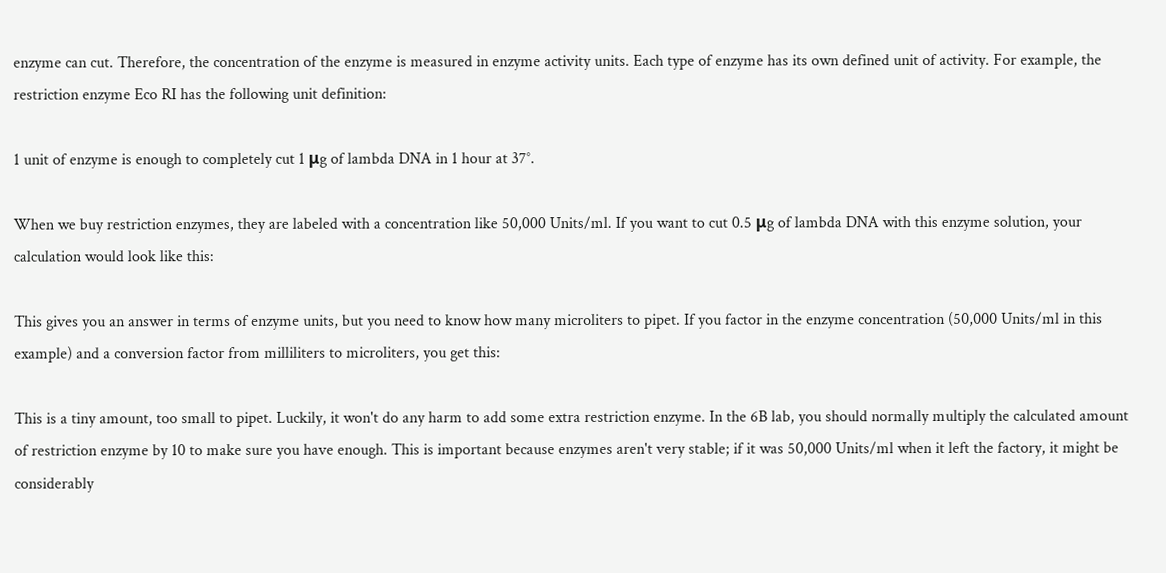enzyme can cut. Therefore, the concentration of the enzyme is measured in enzyme activity units. Each type of enzyme has its own defined unit of activity. For example, the restriction enzyme Eco RI has the following unit definition:

1 unit of enzyme is enough to completely cut 1 μg of lambda DNA in 1 hour at 37°.

When we buy restriction enzymes, they are labeled with a concentration like 50,000 Units/ml. If you want to cut 0.5 μg of lambda DNA with this enzyme solution, your calculation would look like this:

This gives you an answer in terms of enzyme units, but you need to know how many microliters to pipet. If you factor in the enzyme concentration (50,000 Units/ml in this example) and a conversion factor from milliliters to microliters, you get this:

This is a tiny amount, too small to pipet. Luckily, it won't do any harm to add some extra restriction enzyme. In the 6B lab, you should normally multiply the calculated amount of restriction enzyme by 10 to make sure you have enough. This is important because enzymes aren't very stable; if it was 50,000 Units/ml when it left the factory, it might be considerably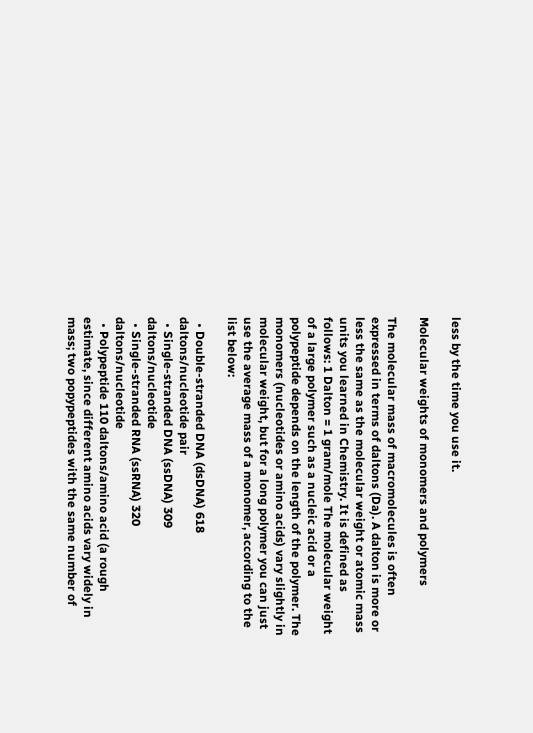less by the time you use it.

Molecular weights of monomers and polymers

The molecular mass of macromolecules is often expressed in terms of daltons (Da). A dalton is more or less the same as the molecular weight or atomic mass units you learned in Chemistry. It is defined as follows: 1 Dalton = 1 gram/mole The molecular weight of a large polymer such as a nucleic acid or a polypeptide depends on the length of the polymer. The monomers (nucleotides or amino acids) vary slightly in molecular weight, but for a long polymer you can just use the average mass of a monomer, according to the list below:

  • Double-stranded DNA (dsDNA) 618 daltons/nucleotide pair
  • Single-stranded DNA (ssDNA) 309 daltons/nucleotide
  • Single-stranded RNA (ssRNA) 320 daltons/nucleotide
  • Polypeptide 110 daltons/amino acid (a rough estimate, since different amino acids vary widely in mass; two popypeptides with the same number of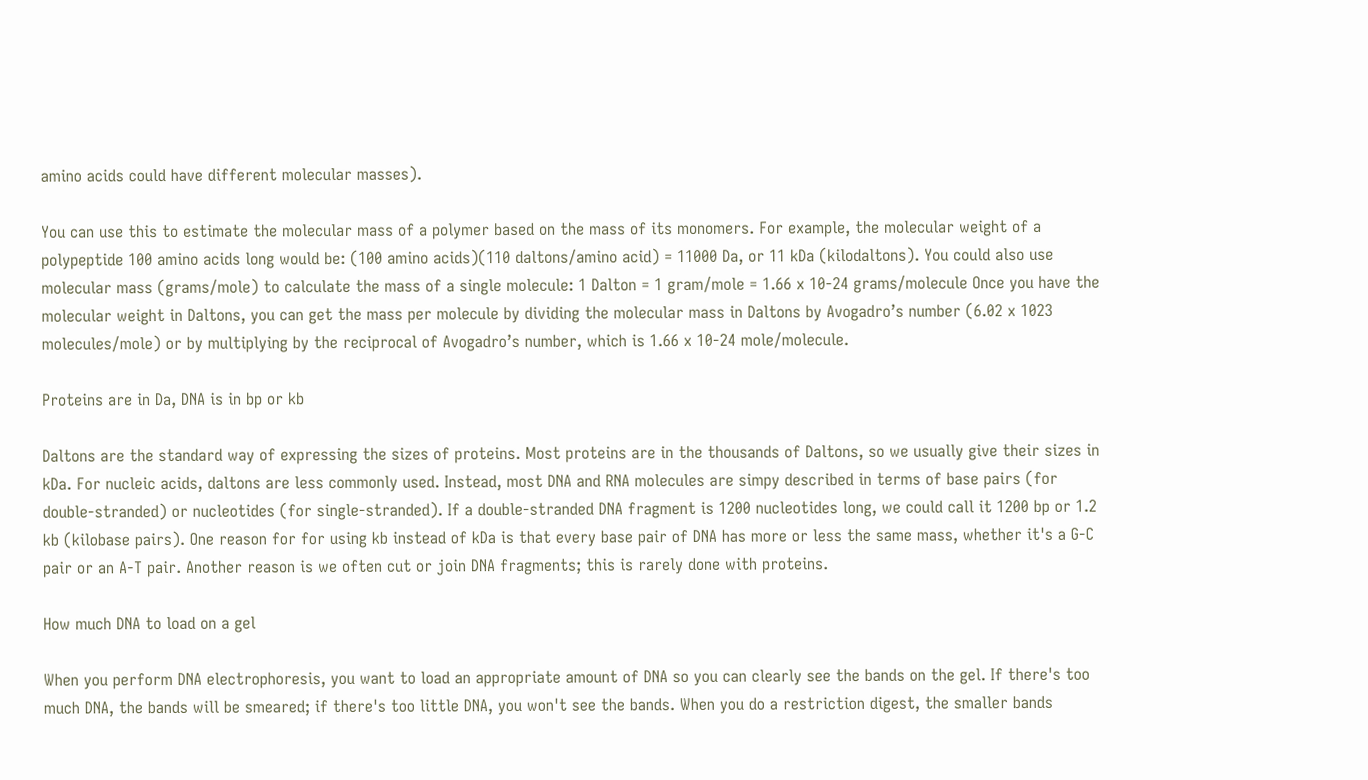amino acids could have different molecular masses).

You can use this to estimate the molecular mass of a polymer based on the mass of its monomers. For example, the molecular weight of a polypeptide 100 amino acids long would be: (100 amino acids)(110 daltons/amino acid) = 11000 Da, or 11 kDa (kilodaltons). You could also use molecular mass (grams/mole) to calculate the mass of a single molecule: 1 Dalton = 1 gram/mole = 1.66 x 10-24 grams/molecule Once you have the molecular weight in Daltons, you can get the mass per molecule by dividing the molecular mass in Daltons by Avogadro’s number (6.02 x 1023 molecules/mole) or by multiplying by the reciprocal of Avogadro’s number, which is 1.66 x 10-24 mole/molecule.

Proteins are in Da, DNA is in bp or kb

Daltons are the standard way of expressing the sizes of proteins. Most proteins are in the thousands of Daltons, so we usually give their sizes in kDa. For nucleic acids, daltons are less commonly used. Instead, most DNA and RNA molecules are simpy described in terms of base pairs (for double-stranded) or nucleotides (for single-stranded). If a double-stranded DNA fragment is 1200 nucleotides long, we could call it 1200 bp or 1.2 kb (kilobase pairs). One reason for for using kb instead of kDa is that every base pair of DNA has more or less the same mass, whether it's a G-C pair or an A-T pair. Another reason is we often cut or join DNA fragments; this is rarely done with proteins.

How much DNA to load on a gel

When you perform DNA electrophoresis, you want to load an appropriate amount of DNA so you can clearly see the bands on the gel. If there's too much DNA, the bands will be smeared; if there's too little DNA, you won't see the bands. When you do a restriction digest, the smaller bands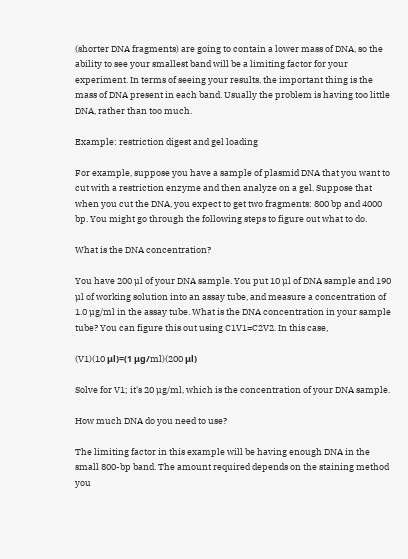(shorter DNA fragments) are going to contain a lower mass of DNA, so the ability to see your smallest band will be a limiting factor for your experiment. In terms of seeing your results, the important thing is the mass of DNA present in each band. Usually the problem is having too little DNA, rather than too much.

Example: restriction digest and gel loading

For example, suppose you have a sample of plasmid DNA that you want to cut with a restriction enzyme and then analyze on a gel. Suppose that when you cut the DNA, you expect to get two fragments: 800 bp and 4000 bp. You might go through the following steps to figure out what to do.

What is the DNA concentration?

You have 200 µl of your DNA sample. You put 10 µl of DNA sample and 190 µl of working solution into an assay tube, and measure a concentration of 1.0 µg/ml in the assay tube. What is the DNA concentration in your sample tube? You can figure this out using C1V1=C2V2. In this case,

(V1)(10 μl)=(1 μg/ml)(200 μl)

Solve for V1; it's 20 µg/ml, which is the concentration of your DNA sample.

How much DNA do you need to use?

The limiting factor in this example will be having enough DNA in the small 800-bp band. The amount required depends on the staining method you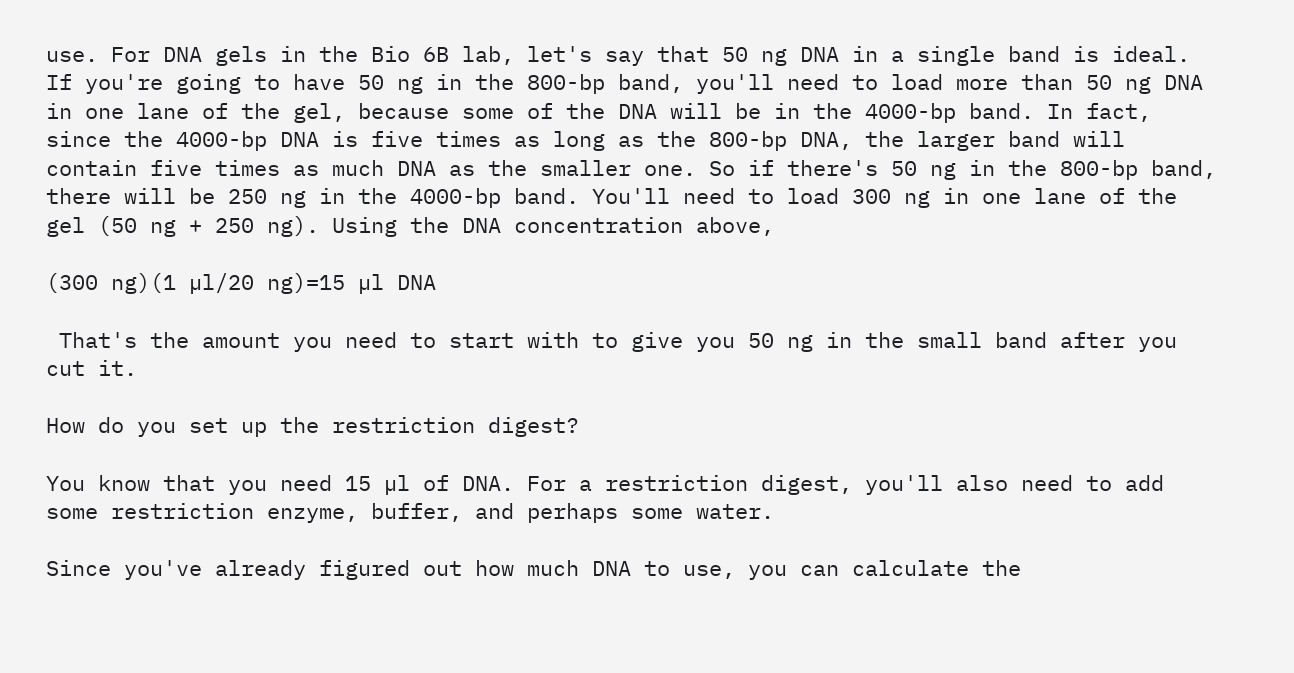use. For DNA gels in the Bio 6B lab, let's say that 50 ng DNA in a single band is ideal. If you're going to have 50 ng in the 800-bp band, you'll need to load more than 50 ng DNA in one lane of the gel, because some of the DNA will be in the 4000-bp band. In fact, since the 4000-bp DNA is five times as long as the 800-bp DNA, the larger band will contain five times as much DNA as the smaller one. So if there's 50 ng in the 800-bp band, there will be 250 ng in the 4000-bp band. You'll need to load 300 ng in one lane of the gel (50 ng + 250 ng). Using the DNA concentration above,

(300 ng)(1 µl/20 ng)=15 µl DNA

 That's the amount you need to start with to give you 50 ng in the small band after you cut it.

How do you set up the restriction digest?

You know that you need 15 µl of DNA. For a restriction digest, you'll also need to add some restriction enzyme, buffer, and perhaps some water.

Since you've already figured out how much DNA to use, you can calculate the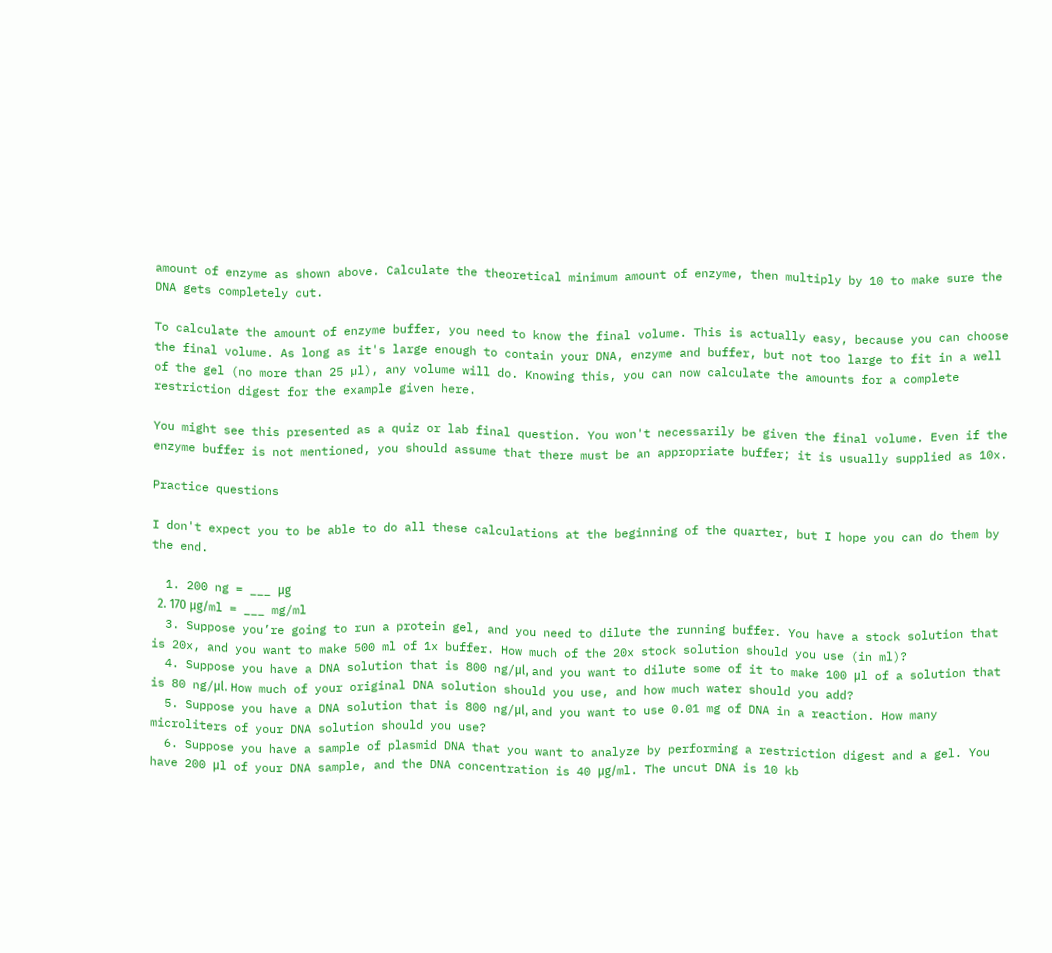amount of enzyme as shown above. Calculate the theoretical minimum amount of enzyme, then multiply by 10 to make sure the DNA gets completely cut.

To calculate the amount of enzyme buffer, you need to know the final volume. This is actually easy, because you can choose the final volume. As long as it's large enough to contain your DNA, enzyme and buffer, but not too large to fit in a well of the gel (no more than 25 µl), any volume will do. Knowing this, you can now calculate the amounts for a complete restriction digest for the example given here.

You might see this presented as a quiz or lab final question. You won't necessarily be given the final volume. Even if the enzyme buffer is not mentioned, you should assume that there must be an appropriate buffer; it is usually supplied as 10x.

Practice questions

I don't expect you to be able to do all these calculations at the beginning of the quarter, but I hope you can do them by the end.

  1. 200 ng = ___ μg
  2. 170 μg/ml = ___ mg/ml
  3. Suppose you’re going to run a protein gel, and you need to dilute the running buffer. You have a stock solution that is 20x, and you want to make 500 ml of 1x buffer. How much of the 20x stock solution should you use (in ml)?
  4. Suppose you have a DNA solution that is 800 ng/μl, and you want to dilute some of it to make 100 μl of a solution that is 80 ng/μl. How much of your original DNA solution should you use, and how much water should you add?
  5. Suppose you have a DNA solution that is 800 ng/μl, and you want to use 0.01 mg of DNA in a reaction. How many microliters of your DNA solution should you use?
  6. Suppose you have a sample of plasmid DNA that you want to analyze by performing a restriction digest and a gel. You have 200 μl of your DNA sample, and the DNA concentration is 40 μg/ml. The uncut DNA is 10 kb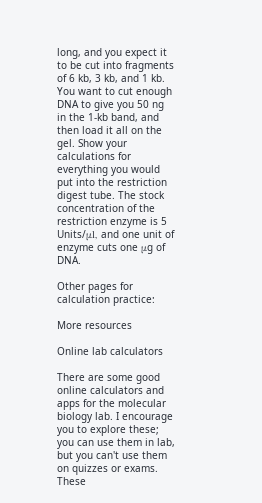long, and you expect it to be cut into fragments of 6 kb, 3 kb, and 1 kb. You want to cut enough DNA to give you 50 ng in the 1-kb band, and then load it all on the gel. Show your calculations for everything you would put into the restriction digest tube. The stock concentration of the restriction enzyme is 5 Units/μl, and one unit of enzyme cuts one μg of DNA.

Other pages for calculation practice:

More resources

Online lab calculators

There are some good online calculators and apps for the molecular biology lab. I encourage you to explore these; you can use them in lab, but you can't use them on quizzes or exams. These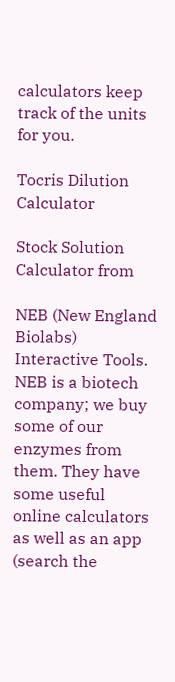calculators keep track of the units for you.

Tocris Dilution Calculator

Stock Solution Calculator from

NEB (New England Biolabs) Interactive Tools. NEB is a biotech company; we buy some of our enzymes from them. They have some useful online calculators as well as an app (search the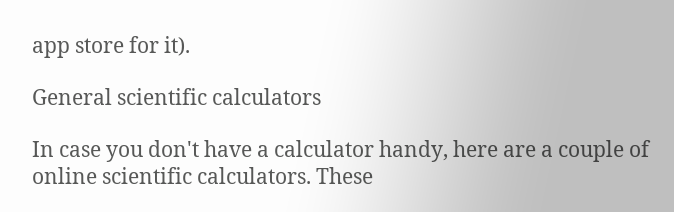app store for it).

General scientific calculators

In case you don't have a calculator handy, here are a couple of online scientific calculators. These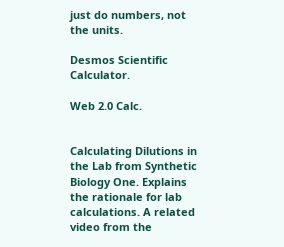just do numbers, not the units.

Desmos Scientific Calculator.

Web 2.0 Calc.


Calculating Dilutions in the Lab from Synthetic Biology One. Explains the rationale for lab calculations. A related video from the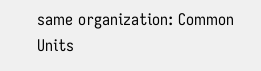same organization: Common Units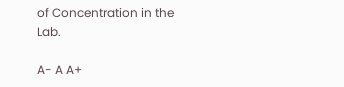of Concentration in the Lab.

A- A A+